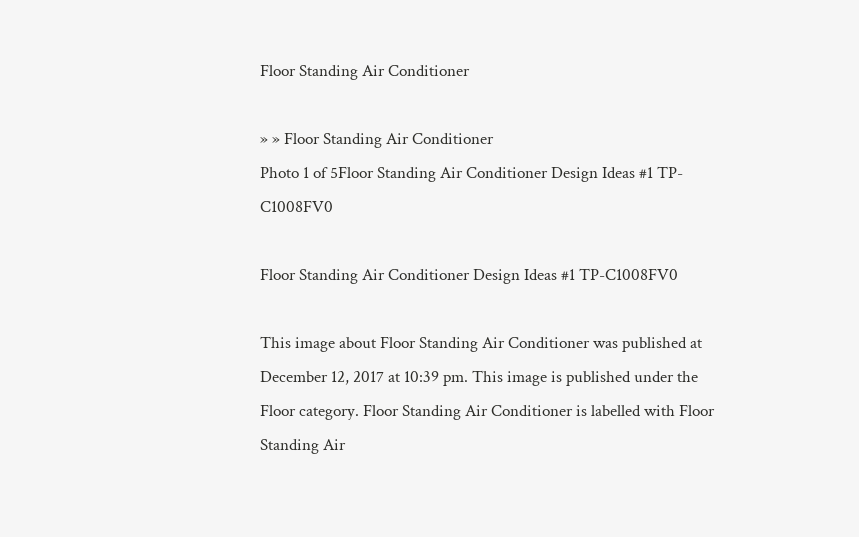Floor Standing Air Conditioner

» » Floor Standing Air Conditioner
Photo 1 of 5Floor Standing Air Conditioner Design Ideas #1 TP-C1008FV0

Floor Standing Air Conditioner Design Ideas #1 TP-C1008FV0

This image about Floor Standing Air Conditioner was published at December 12, 2017 at 10:39 pm. This image is published under the Floor category. Floor Standing Air Conditioner is labelled with Floor Standing Air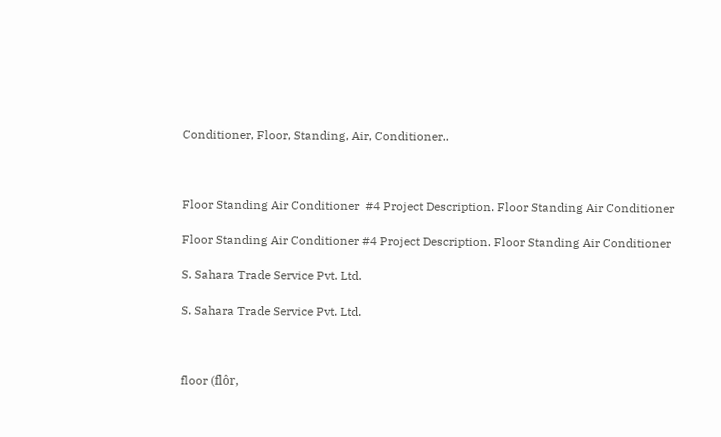Conditioner, Floor, Standing, Air, Conditioner..



Floor Standing Air Conditioner  #4 Project Description. Floor Standing Air Conditioner

Floor Standing Air Conditioner #4 Project Description. Floor Standing Air Conditioner

S. Sahara Trade Service Pvt. Ltd.

S. Sahara Trade Service Pvt. Ltd.



floor (flôr,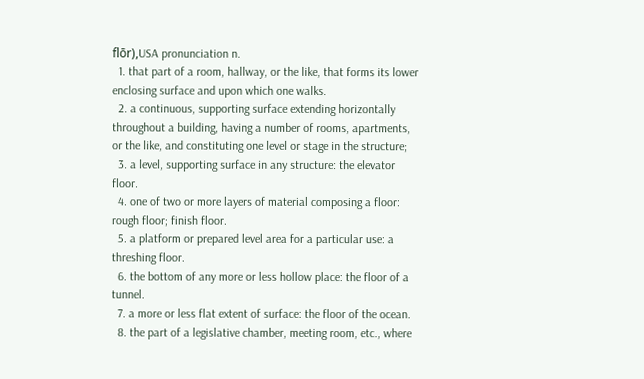flōr),USA pronunciation n.
  1. that part of a room, hallway, or the like, that forms its lower enclosing surface and upon which one walks.
  2. a continuous, supporting surface extending horizontally throughout a building, having a number of rooms, apartments, or the like, and constituting one level or stage in the structure;
  3. a level, supporting surface in any structure: the elevator floor.
  4. one of two or more layers of material composing a floor: rough floor; finish floor.
  5. a platform or prepared level area for a particular use: a threshing floor.
  6. the bottom of any more or less hollow place: the floor of a tunnel.
  7. a more or less flat extent of surface: the floor of the ocean.
  8. the part of a legislative chamber, meeting room, etc., where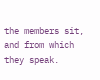the members sit, and from which they speak.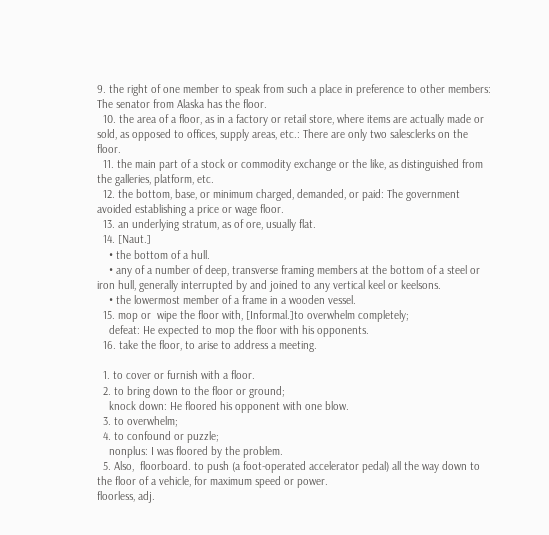9. the right of one member to speak from such a place in preference to other members: The senator from Alaska has the floor.
  10. the area of a floor, as in a factory or retail store, where items are actually made or sold, as opposed to offices, supply areas, etc.: There are only two salesclerks on the floor.
  11. the main part of a stock or commodity exchange or the like, as distinguished from the galleries, platform, etc.
  12. the bottom, base, or minimum charged, demanded, or paid: The government avoided establishing a price or wage floor.
  13. an underlying stratum, as of ore, usually flat.
  14. [Naut.]
    • the bottom of a hull.
    • any of a number of deep, transverse framing members at the bottom of a steel or iron hull, generally interrupted by and joined to any vertical keel or keelsons.
    • the lowermost member of a frame in a wooden vessel.
  15. mop or  wipe the floor with, [Informal.]to overwhelm completely;
    defeat: He expected to mop the floor with his opponents.
  16. take the floor, to arise to address a meeting.

  1. to cover or furnish with a floor.
  2. to bring down to the floor or ground;
    knock down: He floored his opponent with one blow.
  3. to overwhelm;
  4. to confound or puzzle;
    nonplus: I was floored by the problem.
  5. Also,  floorboard. to push (a foot-operated accelerator pedal) all the way down to the floor of a vehicle, for maximum speed or power.
floorless, adj.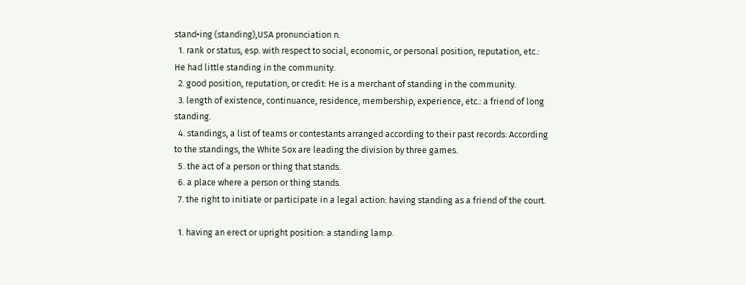stand•ing (standing),USA pronunciation n.
  1. rank or status, esp. with respect to social, economic, or personal position, reputation, etc.: He had little standing in the community.
  2. good position, reputation, or credit: He is a merchant of standing in the community.
  3. length of existence, continuance, residence, membership, experience, etc.: a friend of long standing.
  4. standings, a list of teams or contestants arranged according to their past records: According to the standings, the White Sox are leading the division by three games.
  5. the act of a person or thing that stands.
  6. a place where a person or thing stands.
  7. the right to initiate or participate in a legal action: having standing as a friend of the court.

  1. having an erect or upright position: a standing lamp.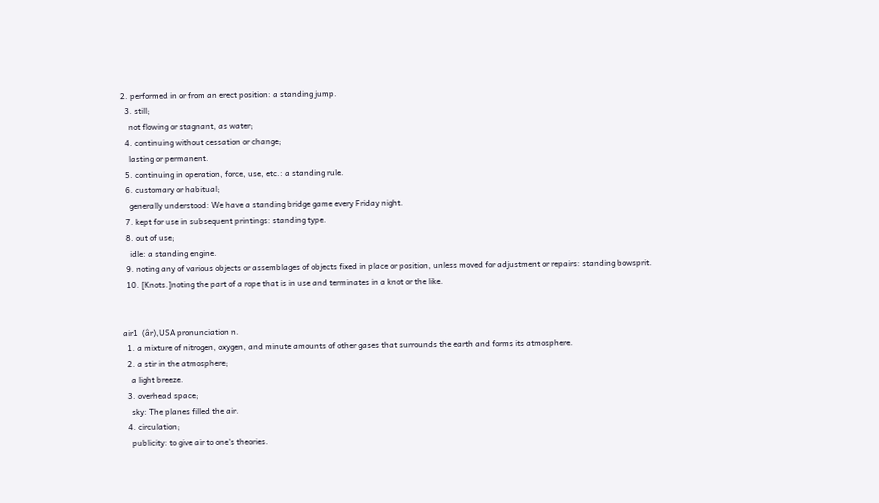2. performed in or from an erect position: a standing jump.
  3. still;
    not flowing or stagnant, as water;
  4. continuing without cessation or change;
    lasting or permanent.
  5. continuing in operation, force, use, etc.: a standing rule.
  6. customary or habitual;
    generally understood: We have a standing bridge game every Friday night.
  7. kept for use in subsequent printings: standing type.
  8. out of use;
    idle: a standing engine.
  9. noting any of various objects or assemblages of objects fixed in place or position, unless moved for adjustment or repairs: standing bowsprit.
  10. [Knots.]noting the part of a rope that is in use and terminates in a knot or the like.


air1  (âr),USA pronunciation n.
  1. a mixture of nitrogen, oxygen, and minute amounts of other gases that surrounds the earth and forms its atmosphere.
  2. a stir in the atmosphere;
    a light breeze.
  3. overhead space;
    sky: The planes filled the air.
  4. circulation;
    publicity: to give air to one's theories.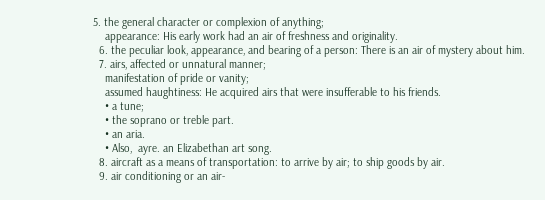5. the general character or complexion of anything;
    appearance: His early work had an air of freshness and originality.
  6. the peculiar look, appearance, and bearing of a person: There is an air of mystery about him.
  7. airs, affected or unnatural manner;
    manifestation of pride or vanity;
    assumed haughtiness: He acquired airs that were insufferable to his friends.
    • a tune;
    • the soprano or treble part.
    • an aria.
    • Also,  ayre. an Elizabethan art song.
  8. aircraft as a means of transportation: to arrive by air; to ship goods by air.
  9. air conditioning or an air-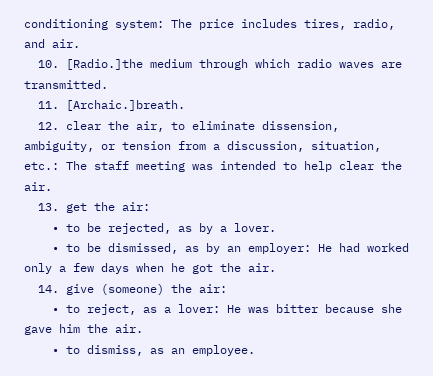conditioning system: The price includes tires, radio, and air.
  10. [Radio.]the medium through which radio waves are transmitted.
  11. [Archaic.]breath.
  12. clear the air, to eliminate dissension, ambiguity, or tension from a discussion, situation, etc.: The staff meeting was intended to help clear the air.
  13. get the air:
    • to be rejected, as by a lover.
    • to be dismissed, as by an employer: He had worked only a few days when he got the air.
  14. give (someone) the air:
    • to reject, as a lover: He was bitter because she gave him the air.
    • to dismiss, as an employee.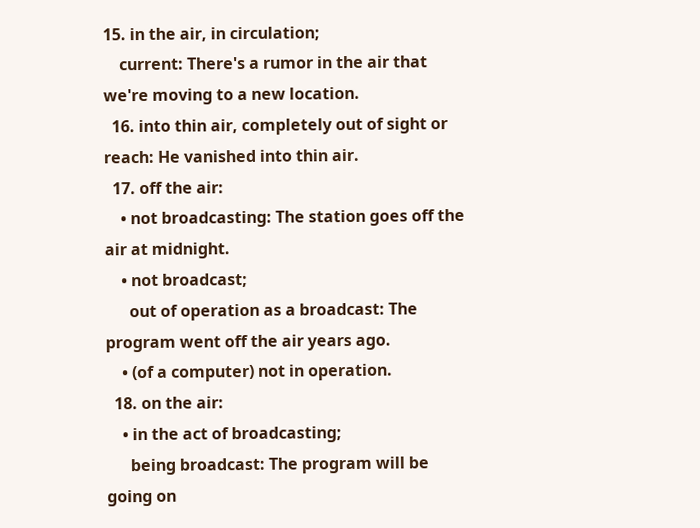15. in the air, in circulation;
    current: There's a rumor in the air that we're moving to a new location.
  16. into thin air, completely out of sight or reach: He vanished into thin air.
  17. off the air:
    • not broadcasting: The station goes off the air at midnight.
    • not broadcast;
      out of operation as a broadcast: The program went off the air years ago.
    • (of a computer) not in operation.
  18. on the air:
    • in the act of broadcasting;
      being broadcast: The program will be going on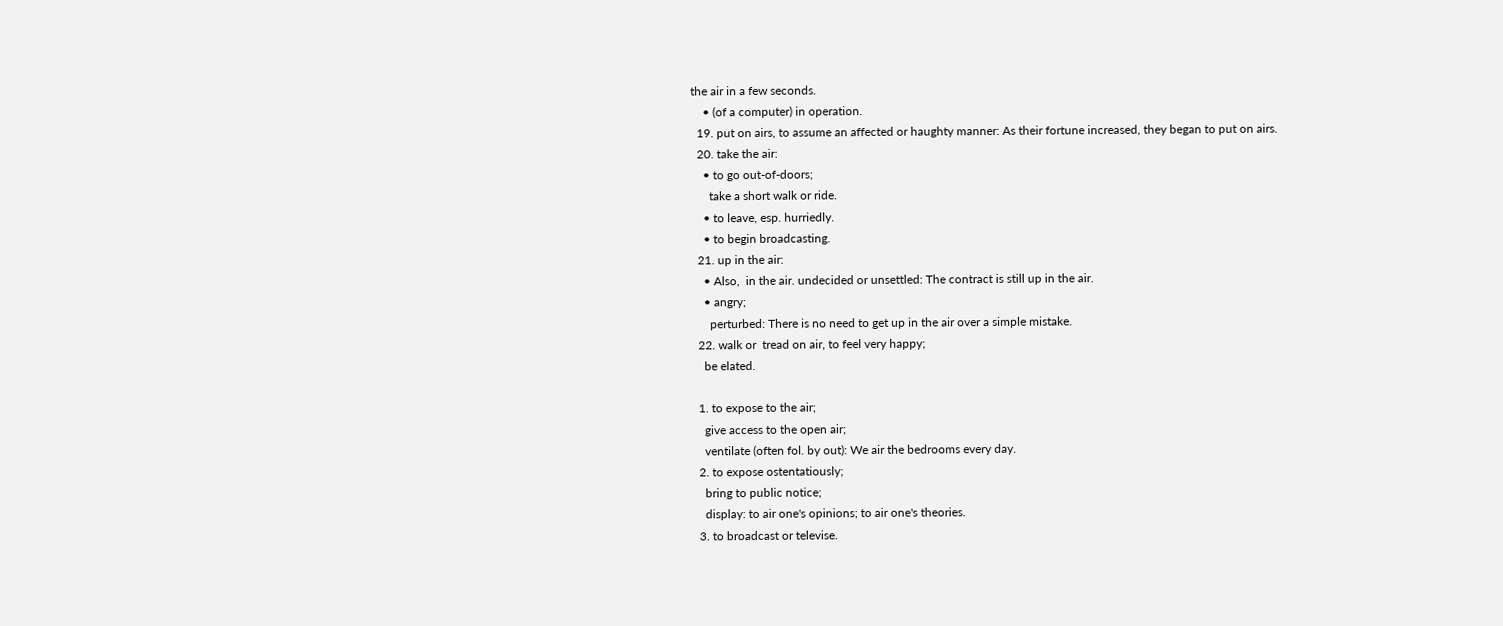the air in a few seconds.
    • (of a computer) in operation.
  19. put on airs, to assume an affected or haughty manner: As their fortune increased, they began to put on airs.
  20. take the air:
    • to go out-of-doors;
      take a short walk or ride.
    • to leave, esp. hurriedly.
    • to begin broadcasting.
  21. up in the air:
    • Also,  in the air. undecided or unsettled: The contract is still up in the air.
    • angry;
      perturbed: There is no need to get up in the air over a simple mistake.
  22. walk or  tread on air, to feel very happy;
    be elated.

  1. to expose to the air;
    give access to the open air;
    ventilate (often fol. by out): We air the bedrooms every day.
  2. to expose ostentatiously;
    bring to public notice;
    display: to air one's opinions; to air one's theories.
  3. to broadcast or televise.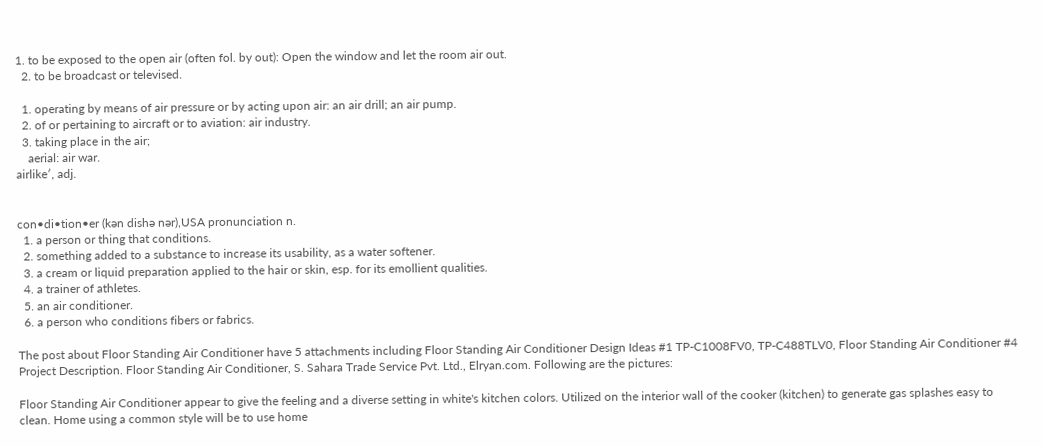1. to be exposed to the open air (often fol. by out): Open the window and let the room air out.
  2. to be broadcast or televised.

  1. operating by means of air pressure or by acting upon air: an air drill; an air pump.
  2. of or pertaining to aircraft or to aviation: air industry.
  3. taking place in the air;
    aerial: air war.
airlike′, adj.


con•di•tion•er (kən dishə nər),USA pronunciation n.
  1. a person or thing that conditions.
  2. something added to a substance to increase its usability, as a water softener.
  3. a cream or liquid preparation applied to the hair or skin, esp. for its emollient qualities.
  4. a trainer of athletes.
  5. an air conditioner.
  6. a person who conditions fibers or fabrics.

The post about Floor Standing Air Conditioner have 5 attachments including Floor Standing Air Conditioner Design Ideas #1 TP-C1008FV0, TP-C488TLV0, Floor Standing Air Conditioner #4 Project Description. Floor Standing Air Conditioner, S. Sahara Trade Service Pvt. Ltd., Elryan.com. Following are the pictures:

Floor Standing Air Conditioner appear to give the feeling and a diverse setting in white's kitchen colors. Utilized on the interior wall of the cooker (kitchen) to generate gas splashes easy to clean. Home using a common style will be to use home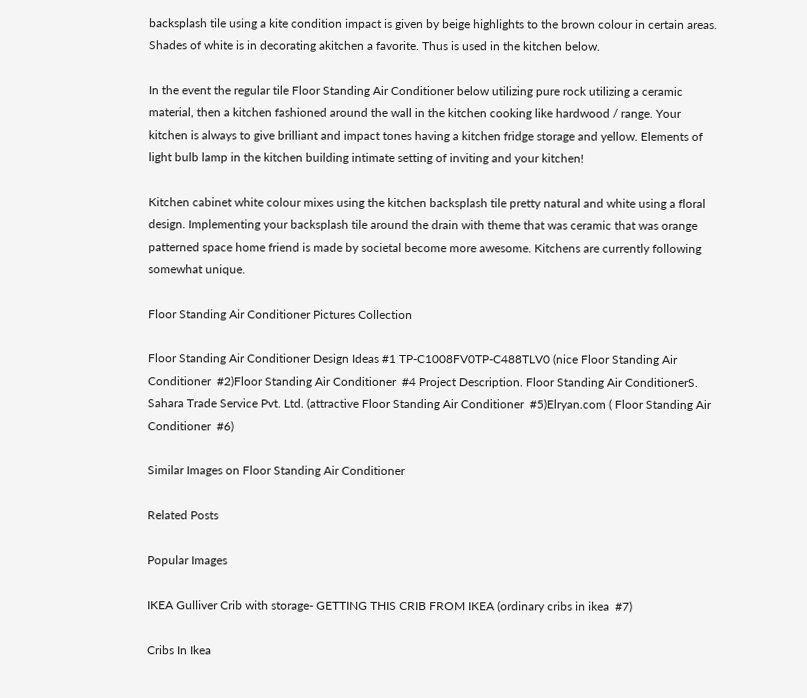backsplash tile using a kite condition impact is given by beige highlights to the brown colour in certain areas. Shades of white is in decorating akitchen a favorite. Thus is used in the kitchen below.

In the event the regular tile Floor Standing Air Conditioner below utilizing pure rock utilizing a ceramic material, then a kitchen fashioned around the wall in the kitchen cooking like hardwood / range. Your kitchen is always to give brilliant and impact tones having a kitchen fridge storage and yellow. Elements of light bulb lamp in the kitchen building intimate setting of inviting and your kitchen!

Kitchen cabinet white colour mixes using the kitchen backsplash tile pretty natural and white using a floral design. Implementing your backsplash tile around the drain with theme that was ceramic that was orange patterned space home friend is made by societal become more awesome. Kitchens are currently following somewhat unique.

Floor Standing Air Conditioner Pictures Collection

Floor Standing Air Conditioner Design Ideas #1 TP-C1008FV0TP-C488TLV0 (nice Floor Standing Air Conditioner  #2)Floor Standing Air Conditioner  #4 Project Description. Floor Standing Air ConditionerS. Sahara Trade Service Pvt. Ltd. (attractive Floor Standing Air Conditioner  #5)Elryan.com ( Floor Standing Air Conditioner  #6)

Similar Images on Floor Standing Air Conditioner

Related Posts

Popular Images

IKEA Gulliver Crib with storage- GETTING THIS CRIB FROM IKEA (ordinary cribs in ikea  #7)

Cribs In Ikea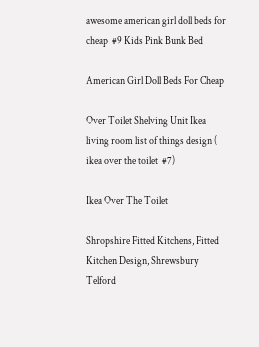awesome american girl doll beds for cheap  #9 Kids Pink Bunk Bed

American Girl Doll Beds For Cheap

Over Toilet Shelving Unit Ikea living room list of things design ( ikea over the toilet  #7)

Ikea Over The Toilet

Shropshire Fitted Kitchens, Fitted Kitchen Design, Shrewsbury Telford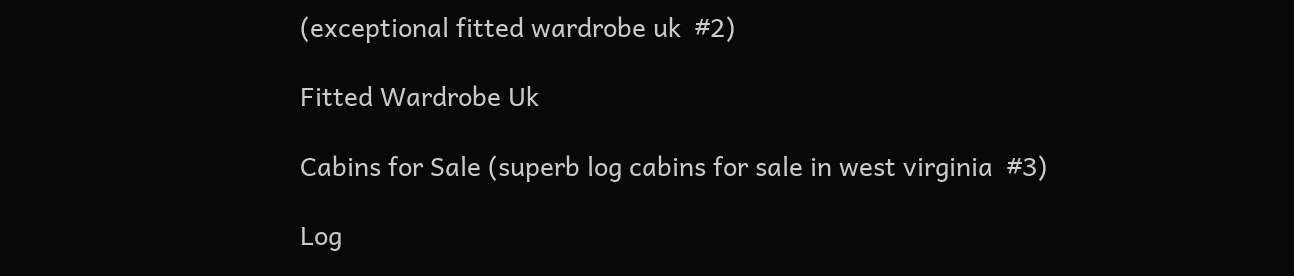(exceptional fitted wardrobe uk  #2)

Fitted Wardrobe Uk

Cabins for Sale (superb log cabins for sale in west virginia  #3)

Log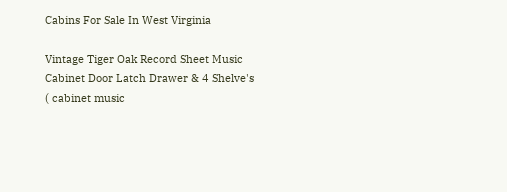Cabins For Sale In West Virginia

Vintage Tiger Oak Record Sheet Music Cabinet Door Latch Drawer & 4 Shelve's ( cabinet music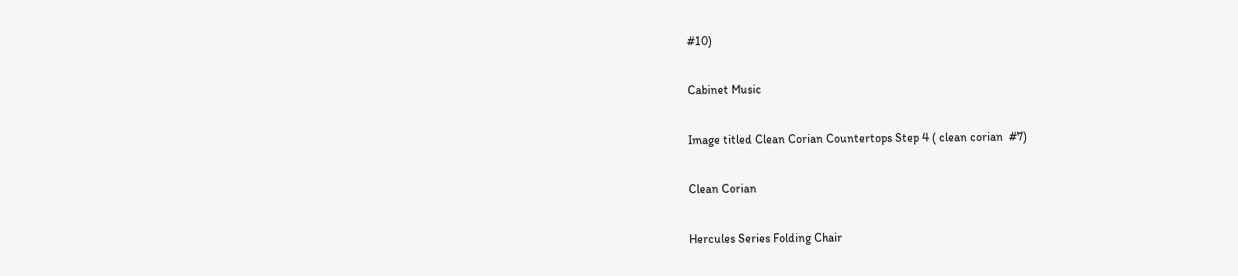#10)

Cabinet Music

Image titled Clean Corian Countertops Step 4 ( clean corian  #7)

Clean Corian

Hercules Series Folding Chair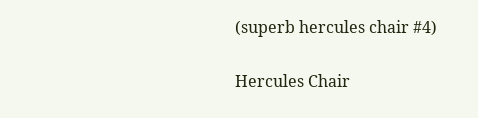(superb hercules chair #4)

Hercules Chair